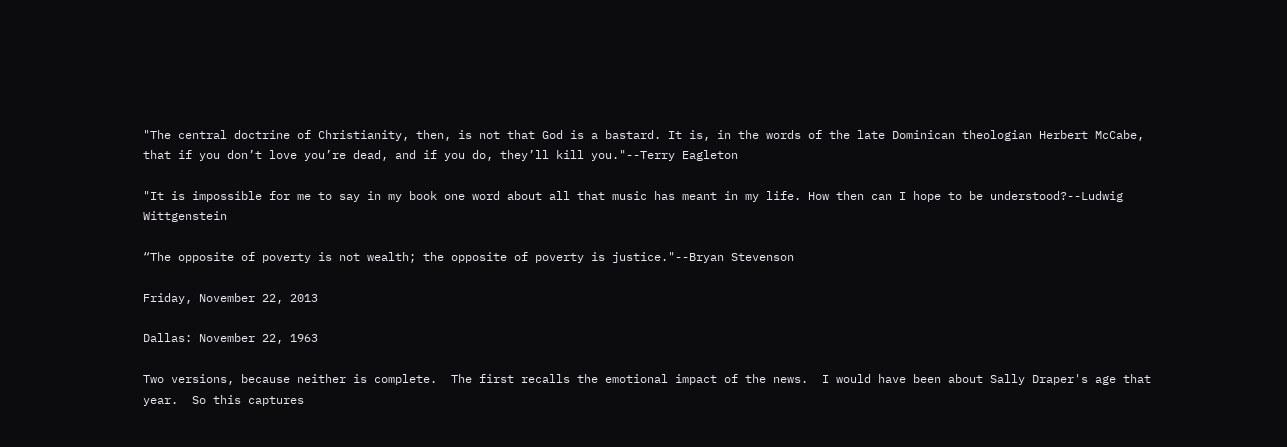"The central doctrine of Christianity, then, is not that God is a bastard. It is, in the words of the late Dominican theologian Herbert McCabe, that if you don’t love you’re dead, and if you do, they’ll kill you."--Terry Eagleton

"It is impossible for me to say in my book one word about all that music has meant in my life. How then can I hope to be understood?--Ludwig Wittgenstein

“The opposite of poverty is not wealth; the opposite of poverty is justice."--Bryan Stevenson

Friday, November 22, 2013

Dallas: November 22, 1963

Two versions, because neither is complete.  The first recalls the emotional impact of the news.  I would have been about Sally Draper's age that year.  So this captures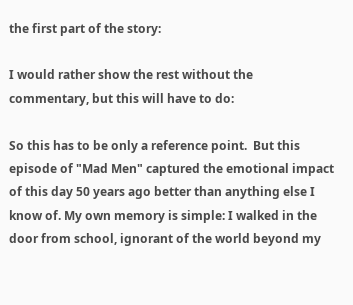the first part of the story:

I would rather show the rest without the commentary, but this will have to do:

So this has to be only a reference point.  But this episode of "Mad Men" captured the emotional impact of this day 50 years ago better than anything else I know of. My own memory is simple: I walked in the door from school, ignorant of the world beyond my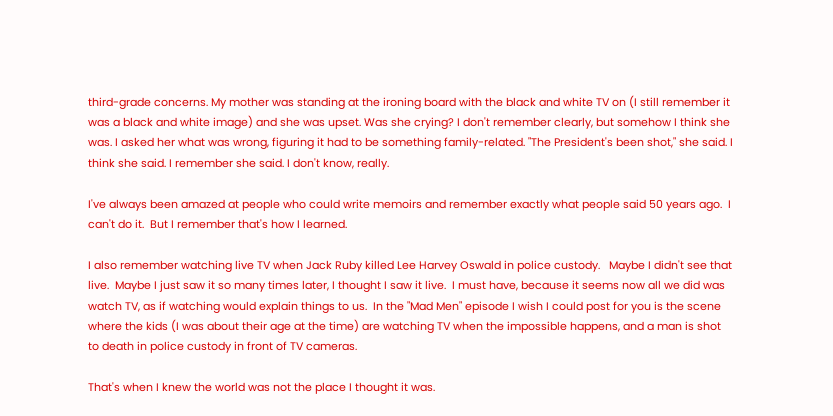third-grade concerns. My mother was standing at the ironing board with the black and white TV on (I still remember it was a black and white image) and she was upset. Was she crying? I don't remember clearly, but somehow I think she was. I asked her what was wrong, figuring it had to be something family-related. "The President's been shot," she said. I think she said. I remember she said. I don't know, really.

I've always been amazed at people who could write memoirs and remember exactly what people said 50 years ago.  I can't do it.  But I remember that's how I learned.

I also remember watching live TV when Jack Ruby killed Lee Harvey Oswald in police custody.   Maybe I didn't see that live.  Maybe I just saw it so many times later, I thought I saw it live.  I must have, because it seems now all we did was watch TV, as if watching would explain things to us.  In the "Mad Men" episode I wish I could post for you is the scene where the kids (I was about their age at the time) are watching TV when the impossible happens, and a man is shot to death in police custody in front of TV cameras.

That's when I knew the world was not the place I thought it was.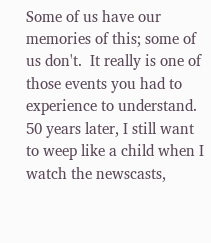Some of us have our memories of this; some of us don't.  It really is one of those events you had to experience to understand.  50 years later, I still want to weep like a child when I watch the newscasts,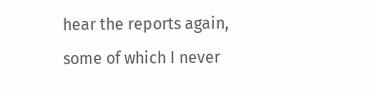hear the reports again, some of which I never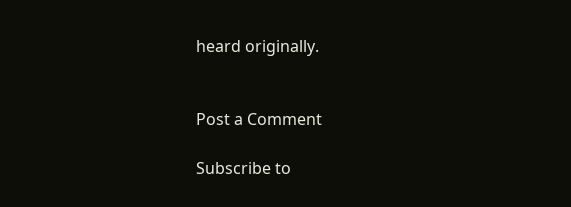heard originally.


Post a Comment

Subscribe to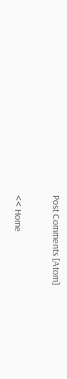Post Comments [Atom]

<< Home